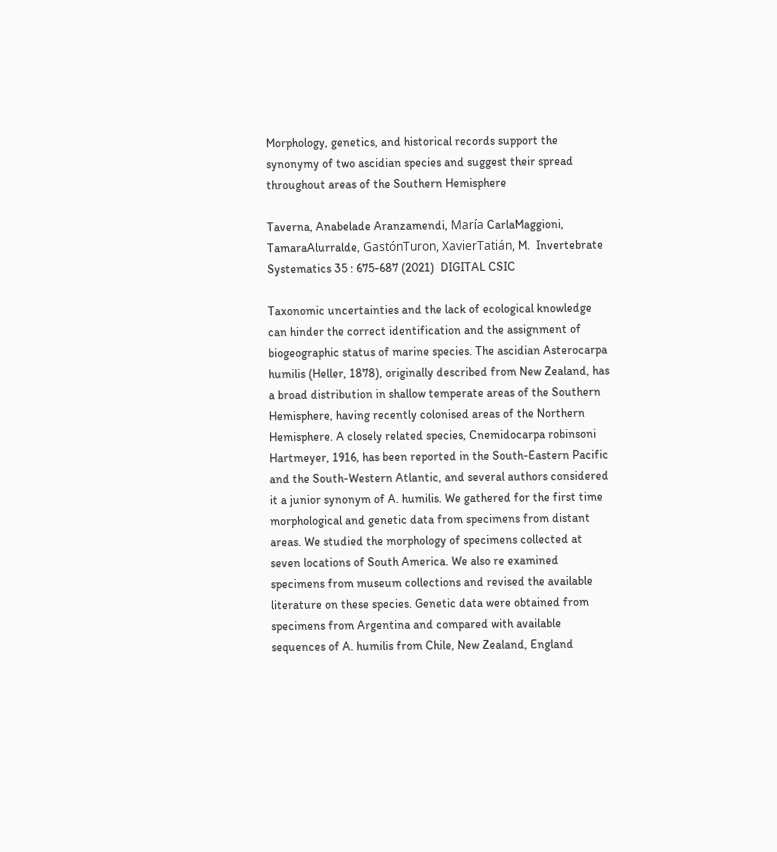Morphology, genetics, and historical records support the synonymy of two ascidian species and suggest their spread throughout areas of the Southern Hemisphere

Taverna, Anabelade Aranzamendi, María CarlaMaggioni, TamaraAlurralde, GastónTuron, XavierTatián, M.  Invertebrate Systematics 35 : 675-687 (2021)  DIGITAL CSIC

Taxonomic uncertainties and the lack of ecological knowledge can hinder the correct identification and the assignment of biogeographic status of marine species. The ascidian Asterocarpa humilis (Heller, 1878), originally described from New Zealand, has a broad distribution in shallow temperate areas of the Southern Hemisphere, having recently colonised areas of the Northern Hemisphere. A closely related species, Cnemidocarpa robinsoni Hartmeyer, 1916, has been reported in the South-Eastern Pacific and the South-Western Atlantic, and several authors considered it a junior synonym of A. humilis. We gathered for the first time morphological and genetic data from specimens from distant areas. We studied the morphology of specimens collected at seven locations of South America. We also re examined specimens from museum collections and revised the available literature on these species. Genetic data were obtained from specimens from Argentina and compared with available sequences of A. humilis from Chile, New Zealand, England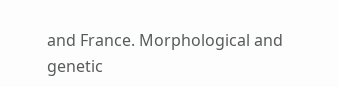and France. Morphological and genetic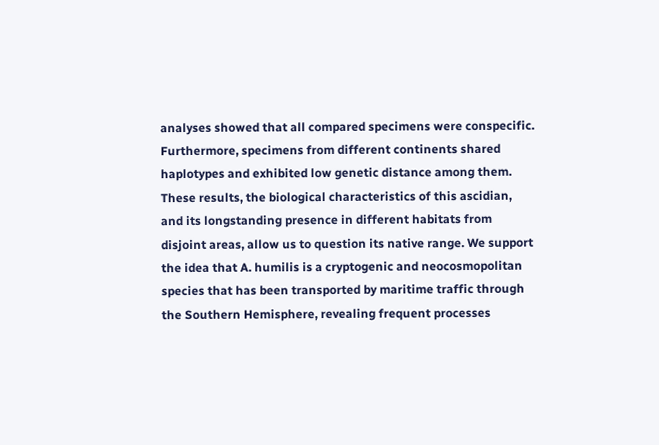analyses showed that all compared specimens were conspecific. Furthermore, specimens from different continents shared haplotypes and exhibited low genetic distance among them. These results, the biological characteristics of this ascidian, and its longstanding presence in different habitats from disjoint areas, allow us to question its native range. We support the idea that A. humilis is a cryptogenic and neocosmopolitan species that has been transported by maritime traffic through the Southern Hemisphere, revealing frequent processes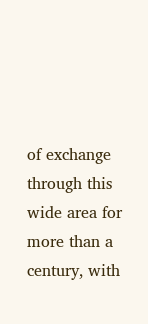of exchange through this wide area for more than a century, with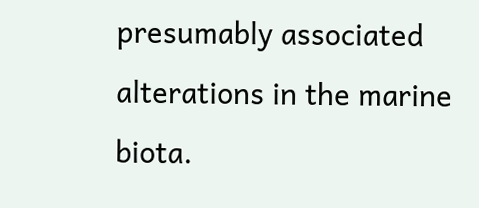presumably associated alterations in the marine biota.